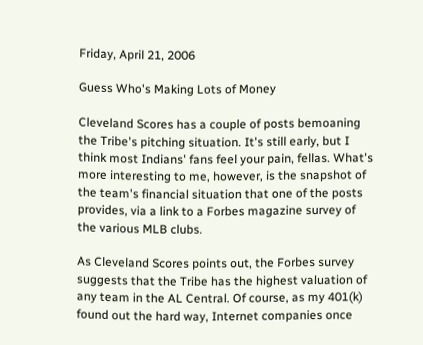Friday, April 21, 2006

Guess Who's Making Lots of Money

Cleveland Scores has a couple of posts bemoaning the Tribe's pitching situation. It's still early, but I think most Indians' fans feel your pain, fellas. What's more interesting to me, however, is the snapshot of the team's financial situation that one of the posts provides, via a link to a Forbes magazine survey of the various MLB clubs.

As Cleveland Scores points out, the Forbes survey suggests that the Tribe has the highest valuation of any team in the AL Central. Of course, as my 401(k) found out the hard way, Internet companies once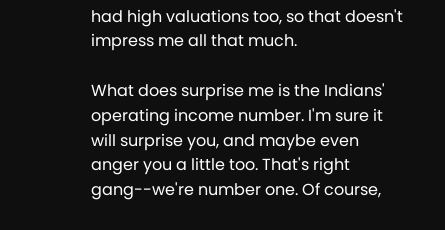had high valuations too, so that doesn't impress me all that much.

What does surprise me is the Indians' operating income number. I'm sure it will surprise you, and maybe even anger you a little too. That's right gang--we're number one. Of course,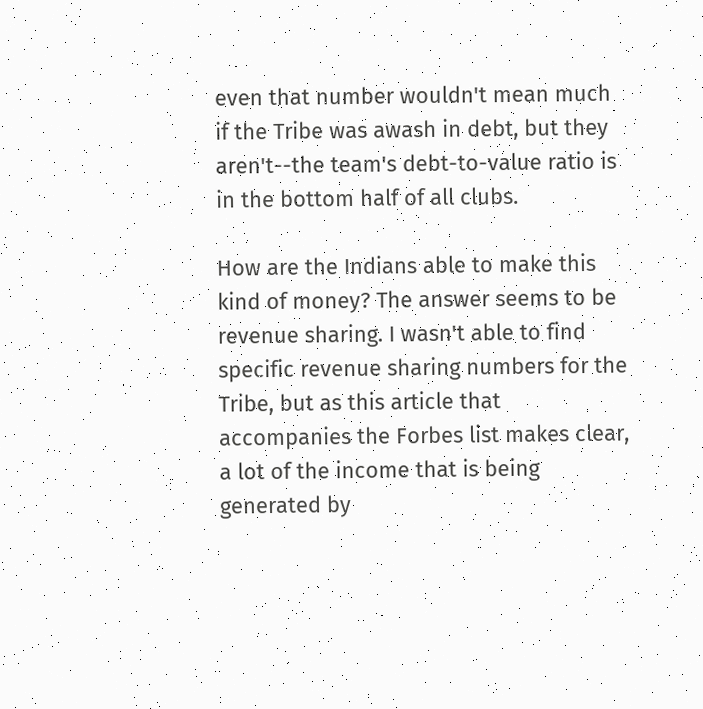even that number wouldn't mean much if the Tribe was awash in debt, but they aren't--the team's debt-to-value ratio is in the bottom half of all clubs.

How are the Indians able to make this kind of money? The answer seems to be revenue sharing. I wasn't able to find specific revenue sharing numbers for the Tribe, but as this article that accompanies the Forbes list makes clear, a lot of the income that is being generated by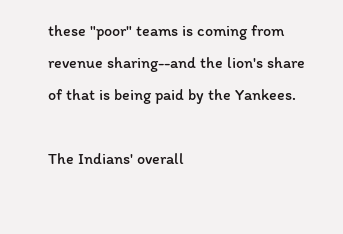these "poor" teams is coming from revenue sharing--and the lion's share of that is being paid by the Yankees.

The Indians' overall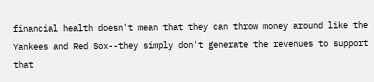financial health doesn't mean that they can throw money around like the Yankees and Red Sox--they simply don't generate the revenues to support that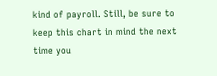kind of payroll. Still, be sure to keep this chart in mind the next time you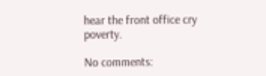hear the front office cry poverty.

No comments: